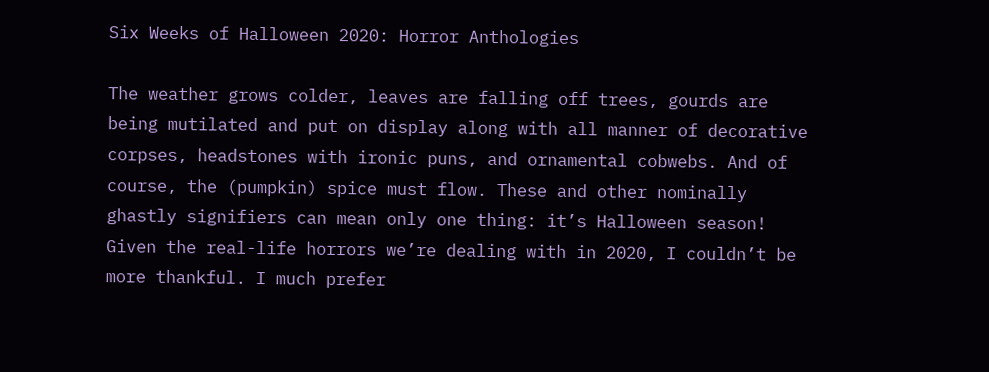Six Weeks of Halloween 2020: Horror Anthologies

The weather grows colder, leaves are falling off trees, gourds are being mutilated and put on display along with all manner of decorative corpses, headstones with ironic puns, and ornamental cobwebs. And of course, the (pumpkin) spice must flow. These and other nominally ghastly signifiers can mean only one thing: it’s Halloween season! Given the real-life horrors we’re dealing with in 2020, I couldn’t be more thankful. I much prefer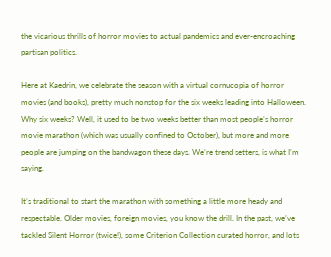the vicarious thrills of horror movies to actual pandemics and ever-encroaching partisan politics.

Here at Kaedrin, we celebrate the season with a virtual cornucopia of horror movies (and books), pretty much nonstop for the six weeks leading into Halloween. Why six weeks? Well, it used to be two weeks better than most people’s horror movie marathon (which was usually confined to October), but more and more people are jumping on the bandwagon these days. We’re trend setters, is what I’m saying.

It’s traditional to start the marathon with something a little more heady and respectable. Older movies, foreign movies, you know the drill. In the past, we’ve tackled Silent Horror (twice!), some Criterion Collection curated horror, and lots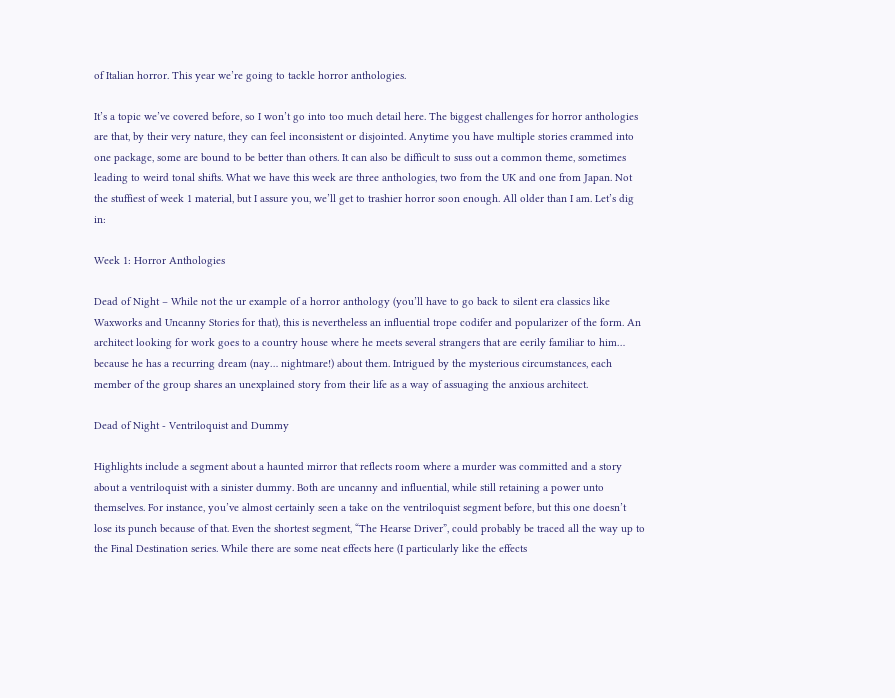of Italian horror. This year we’re going to tackle horror anthologies.

It’s a topic we’ve covered before, so I won’t go into too much detail here. The biggest challenges for horror anthologies are that, by their very nature, they can feel inconsistent or disjointed. Anytime you have multiple stories crammed into one package, some are bound to be better than others. It can also be difficult to suss out a common theme, sometimes leading to weird tonal shifts. What we have this week are three anthologies, two from the UK and one from Japan. Not the stuffiest of week 1 material, but I assure you, we’ll get to trashier horror soon enough. All older than I am. Let’s dig in:

Week 1: Horror Anthologies

Dead of Night – While not the ur example of a horror anthology (you’ll have to go back to silent era classics like Waxworks and Uncanny Stories for that), this is nevertheless an influential trope codifer and popularizer of the form. An architect looking for work goes to a country house where he meets several strangers that are eerily familiar to him… because he has a recurring dream (nay… nightmare!) about them. Intrigued by the mysterious circumstances, each member of the group shares an unexplained story from their life as a way of assuaging the anxious architect.

Dead of Night - Ventriloquist and Dummy

Highlights include a segment about a haunted mirror that reflects room where a murder was committed and a story about a ventriloquist with a sinister dummy. Both are uncanny and influential, while still retaining a power unto themselves. For instance, you’ve almost certainly seen a take on the ventriloquist segment before, but this one doesn’t lose its punch because of that. Even the shortest segment, “The Hearse Driver”, could probably be traced all the way up to the Final Destination series. While there are some neat effects here (I particularly like the effects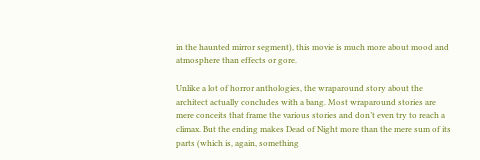in the haunted mirror segment), this movie is much more about mood and atmosphere than effects or gore.

Unlike a lot of horror anthologies, the wraparound story about the architect actually concludes with a bang. Most wraparound stories are mere conceits that frame the various stories and don’t even try to reach a climax. But the ending makes Dead of Night more than the mere sum of its parts (which is, again, something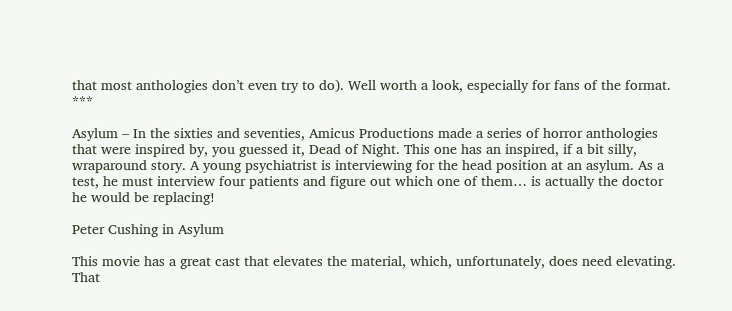that most anthologies don’t even try to do). Well worth a look, especially for fans of the format. ***

Asylum – In the sixties and seventies, Amicus Productions made a series of horror anthologies that were inspired by, you guessed it, Dead of Night. This one has an inspired, if a bit silly, wraparound story. A young psychiatrist is interviewing for the head position at an asylum. As a test, he must interview four patients and figure out which one of them… is actually the doctor he would be replacing!

Peter Cushing in Asylum

This movie has a great cast that elevates the material, which, unfortunately, does need elevating. That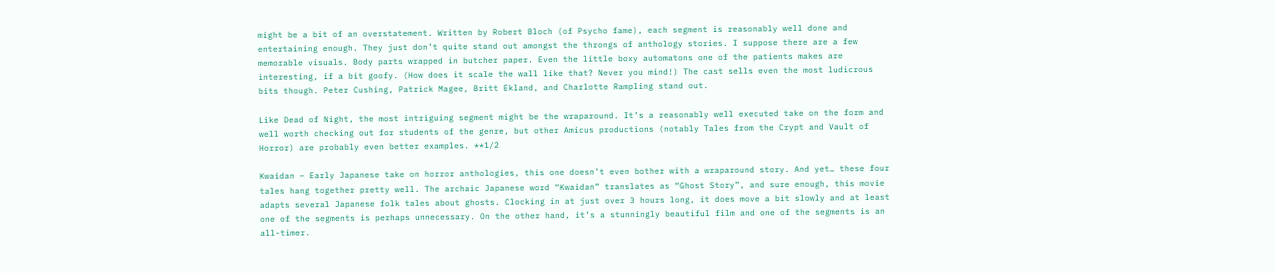might be a bit of an overstatement. Written by Robert Bloch (of Psycho fame), each segment is reasonably well done and entertaining enough. They just don’t quite stand out amongst the throngs of anthology stories. I suppose there are a few memorable visuals. Body parts wrapped in butcher paper. Even the little boxy automatons one of the patients makes are interesting, if a bit goofy. (How does it scale the wall like that? Never you mind!) The cast sells even the most ludicrous bits though. Peter Cushing, Patrick Magee, Britt Ekland, and Charlotte Rampling stand out.

Like Dead of Night, the most intriguing segment might be the wraparound. It’s a reasonably well executed take on the form and well worth checking out for students of the genre, but other Amicus productions (notably Tales from the Crypt and Vault of Horror) are probably even better examples. **1/2

Kwaidan – Early Japanese take on horror anthologies, this one doesn’t even bother with a wraparound story. And yet… these four tales hang together pretty well. The archaic Japanese word “Kwaidan” translates as “Ghost Story”, and sure enough, this movie adapts several Japanese folk tales about ghosts. Clocking in at just over 3 hours long, it does move a bit slowly and at least one of the segments is perhaps unnecessary. On the other hand, it’s a stunningly beautiful film and one of the segments is an all-timer.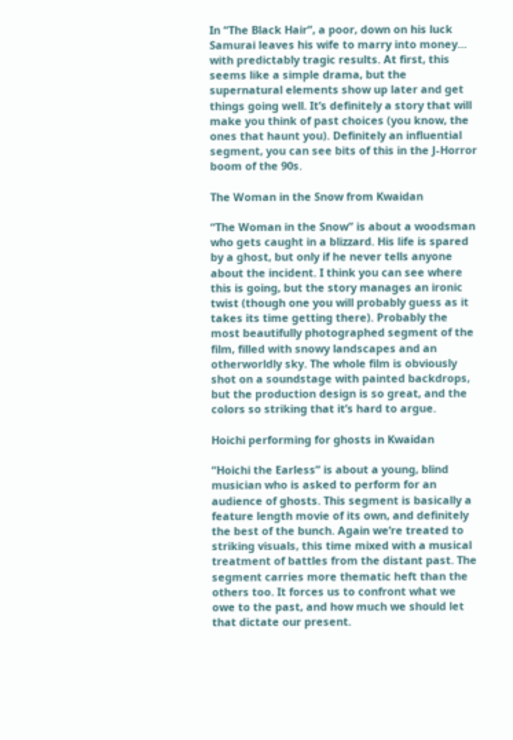In “The Black Hair”, a poor, down on his luck Samurai leaves his wife to marry into money… with predictably tragic results. At first, this seems like a simple drama, but the supernatural elements show up later and get things going well. It’s definitely a story that will make you think of past choices (you know, the ones that haunt you). Definitely an influential segment, you can see bits of this in the J-Horror boom of the 90s.

The Woman in the Snow from Kwaidan

“The Woman in the Snow” is about a woodsman who gets caught in a blizzard. His life is spared by a ghost, but only if he never tells anyone about the incident. I think you can see where this is going, but the story manages an ironic twist (though one you will probably guess as it takes its time getting there). Probably the most beautifully photographed segment of the film, filled with snowy landscapes and an otherworldly sky. The whole film is obviously shot on a soundstage with painted backdrops, but the production design is so great, and the colors so striking that it’s hard to argue.

Hoichi performing for ghosts in Kwaidan

“Hoichi the Earless” is about a young, blind musician who is asked to perform for an audience of ghosts. This segment is basically a feature length movie of its own, and definitely the best of the bunch. Again we’re treated to striking visuals, this time mixed with a musical treatment of battles from the distant past. The segment carries more thematic heft than the others too. It forces us to confront what we owe to the past, and how much we should let that dictate our present.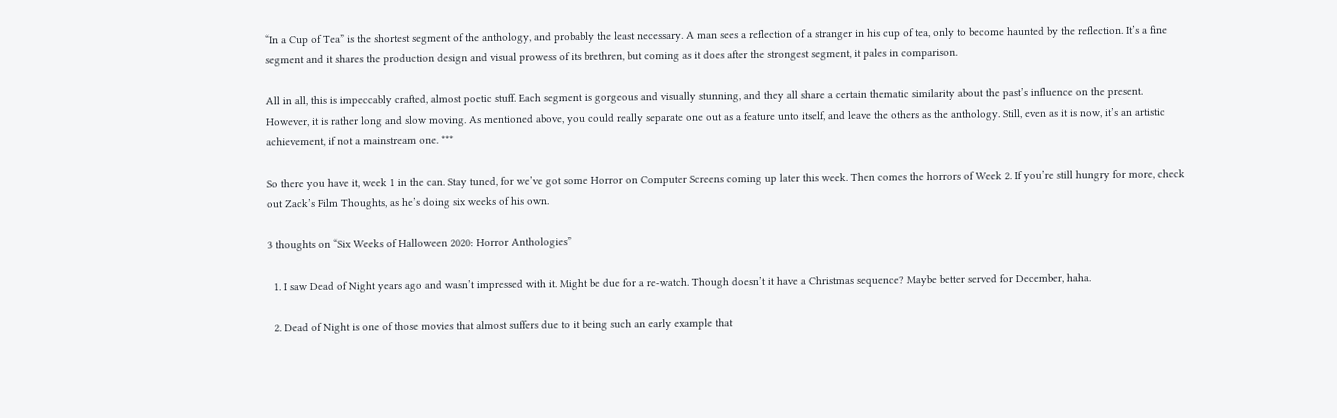“In a Cup of Tea” is the shortest segment of the anthology, and probably the least necessary. A man sees a reflection of a stranger in his cup of tea, only to become haunted by the reflection. It’s a fine segment and it shares the production design and visual prowess of its brethren, but coming as it does after the strongest segment, it pales in comparison.

All in all, this is impeccably crafted, almost poetic stuff. Each segment is gorgeous and visually stunning, and they all share a certain thematic similarity about the past’s influence on the present. However, it is rather long and slow moving. As mentioned above, you could really separate one out as a feature unto itself, and leave the others as the anthology. Still, even as it is now, it’s an artistic achievement, if not a mainstream one. ***

So there you have it, week 1 in the can. Stay tuned, for we’ve got some Horror on Computer Screens coming up later this week. Then comes the horrors of Week 2. If you’re still hungry for more, check out Zack’s Film Thoughts, as he’s doing six weeks of his own.

3 thoughts on “Six Weeks of Halloween 2020: Horror Anthologies”

  1. I saw Dead of Night years ago and wasn’t impressed with it. Might be due for a re-watch. Though doesn’t it have a Christmas sequence? Maybe better served for December, haha.

  2. Dead of Night is one of those movies that almost suffers due to it being such an early example that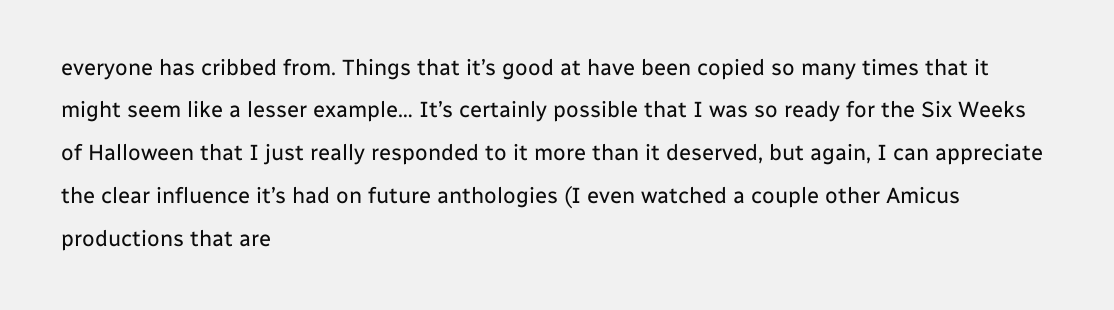everyone has cribbed from. Things that it’s good at have been copied so many times that it might seem like a lesser example… It’s certainly possible that I was so ready for the Six Weeks of Halloween that I just really responded to it more than it deserved, but again, I can appreciate the clear influence it’s had on future anthologies (I even watched a couple other Amicus productions that are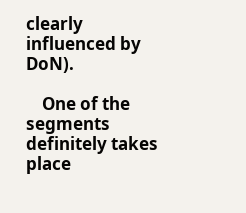clearly influenced by DoN).

    One of the segments definitely takes place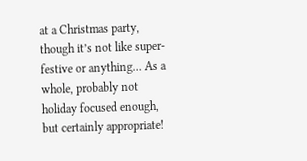at a Christmas party, though it’s not like super-festive or anything… As a whole, probably not holiday focused enough, but certainly appropriate!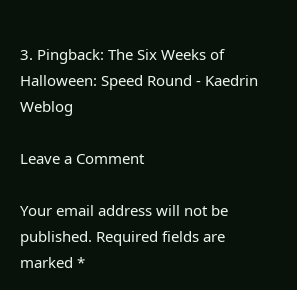3. Pingback: The Six Weeks of Halloween: Speed Round - Kaedrin Weblog

Leave a Comment

Your email address will not be published. Required fields are marked *